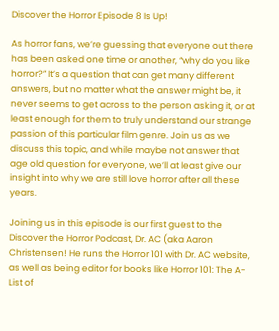Discover the Horror Episode 8 Is Up!

As horror fans, we’re guessing that everyone out there has been asked one time or another, “why do you like horror?” It’s a question that can get many different answers, but no matter what the answer might be, it never seems to get across to the person asking it, or at least enough for them to truly understand our strange passion of this particular film genre. Join us as we discuss this topic, and while maybe not answer that age old question for everyone, we’ll at least give our insight into why we are still love horror after all these years.

Joining us in this episode is our first guest to the Discover the Horror Podcast, Dr. AC (aka Aaron Christensen! He runs the Horror 101 with Dr. AC website, as well as being editor for books like Horror 101: The A-List of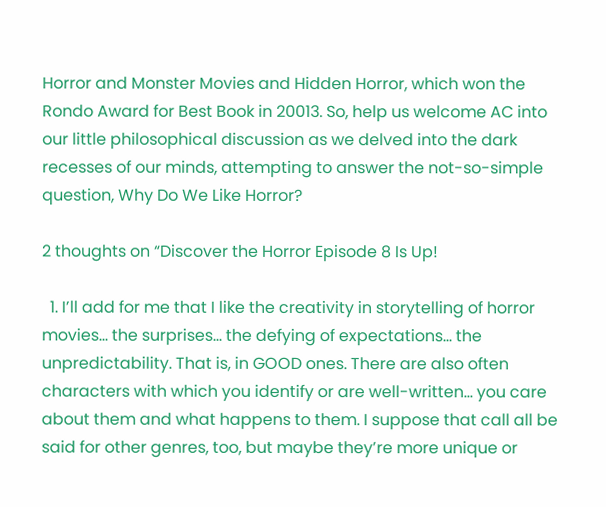Horror and Monster Movies and Hidden Horror, which won the Rondo Award for Best Book in 20013. So, help us welcome AC into our little philosophical discussion as we delved into the dark recesses of our minds, attempting to answer the not-so-simple question, Why Do We Like Horror?

2 thoughts on “Discover the Horror Episode 8 Is Up!

  1. I’ll add for me that I like the creativity in storytelling of horror movies… the surprises… the defying of expectations… the unpredictability. That is, in GOOD ones. There are also often characters with which you identify or are well-written… you care about them and what happens to them. I suppose that call all be said for other genres, too, but maybe they’re more unique or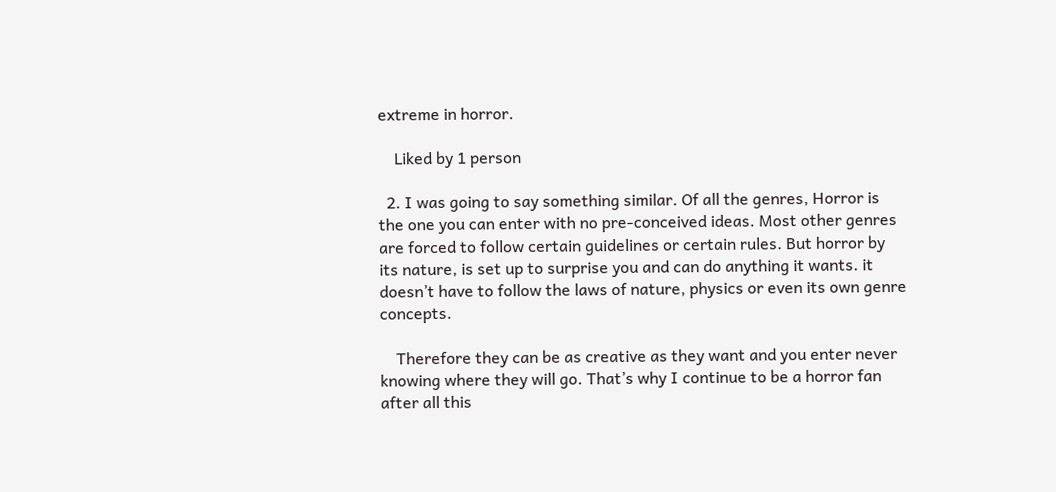extreme in horror.

    Liked by 1 person

  2. I was going to say something similar. Of all the genres, Horror is the one you can enter with no pre-conceived ideas. Most other genres are forced to follow certain guidelines or certain rules. But horror by its nature, is set up to surprise you and can do anything it wants. it doesn’t have to follow the laws of nature, physics or even its own genre concepts.

    Therefore they can be as creative as they want and you enter never knowing where they will go. That’s why I continue to be a horror fan after all this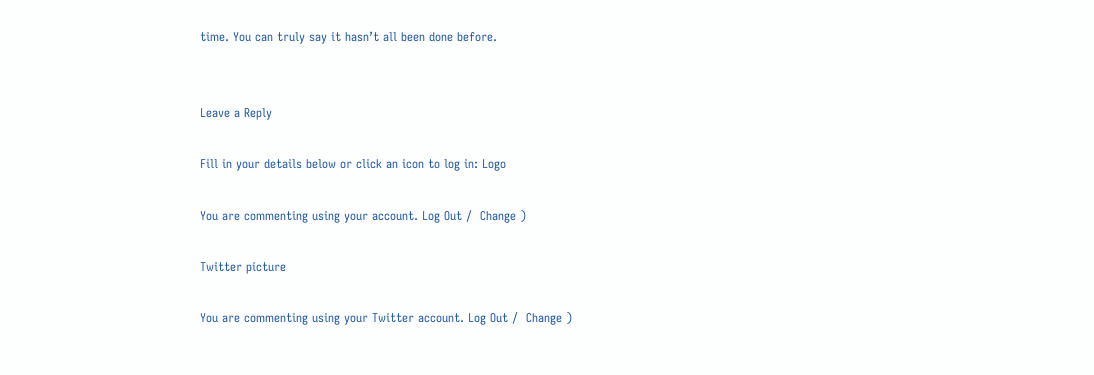time. You can truly say it hasn’t all been done before.


Leave a Reply

Fill in your details below or click an icon to log in: Logo

You are commenting using your account. Log Out /  Change )

Twitter picture

You are commenting using your Twitter account. Log Out /  Change )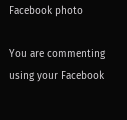Facebook photo

You are commenting using your Facebook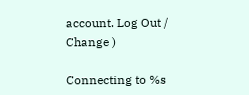account. Log Out /  Change )

Connecting to %s